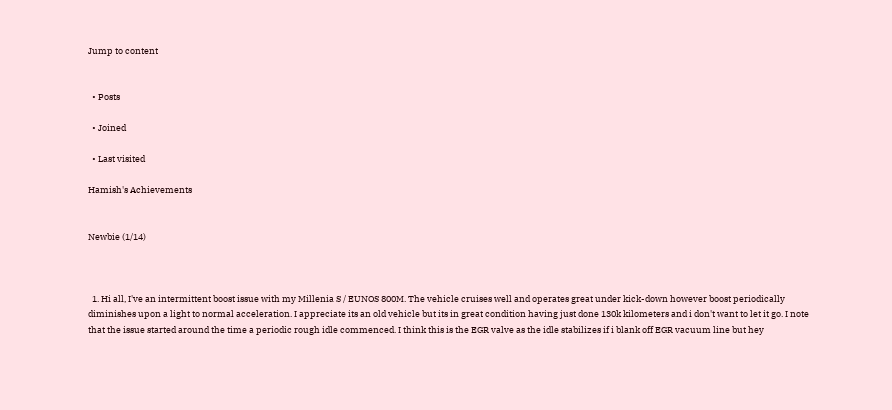Jump to content


  • Posts

  • Joined

  • Last visited

Hamish's Achievements


Newbie (1/14)



  1. Hi all, I've an intermittent boost issue with my Millenia S / EUNOS 800M. The vehicle cruises well and operates great under kick-down however boost periodically diminishes upon a light to normal acceleration. I appreciate its an old vehicle but its in great condition having just done 130k kilometers and i don't want to let it go. I note that the issue started around the time a periodic rough idle commenced. I think this is the EGR valve as the idle stabilizes if i blank off EGR vacuum line but hey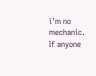i'm no mechanic. If anyone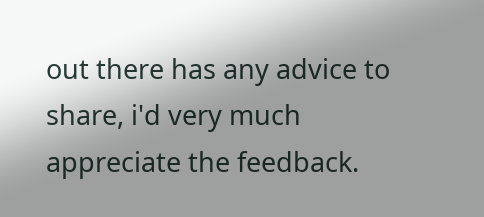out there has any advice to share, i'd very much appreciate the feedback.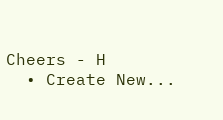Cheers - H
  • Create New...